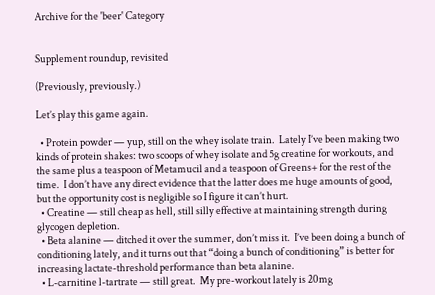Archive for the 'beer' Category


Supplement roundup, revisited

(Previously, previously.)

Let’s play this game again.

  • Protein powder — yup, still on the whey isolate train.  Lately I’ve been making two kinds of protein shakes: two scoops of whey isolate and 5g creatine for workouts, and the same plus a teaspoon of Metamucil and a teaspoon of Greens+ for the rest of the time.  I don’t have any direct evidence that the latter does me huge amounts of good, but the opportunity cost is negligible so I figure it can’t hurt.
  • Creatine — still cheap as hell, still silly effective at maintaining strength during glycogen depletion.
  • Beta alanine — ditched it over the summer, don’t miss it.  I’ve been doing a bunch of conditioning lately, and it turns out that “doing a bunch of conditioning” is better for increasing lactate-threshold performance than beta alanine.
  • L-carnitine l-tartrate — still great.  My pre-workout lately is 20mg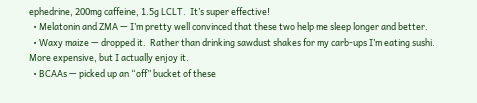ephedrine, 200mg caffeine, 1.5g LCLT.  It’s super effective!
  • Melatonin and ZMA — I’m pretty well convinced that these two help me sleep longer and better.
  • Waxy maize — dropped it.  Rather than drinking sawdust shakes for my carb-ups I’m eating sushi.  More expensive, but I actually enjoy it.
  • BCAAs — picked up an “off” bucket of these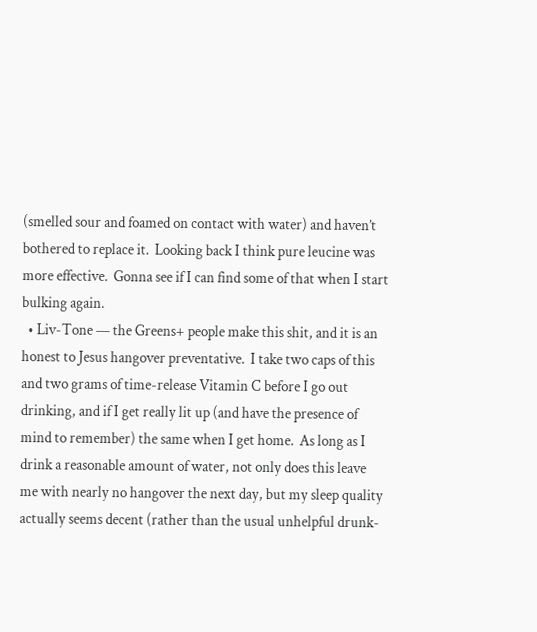(smelled sour and foamed on contact with water) and haven’t bothered to replace it.  Looking back I think pure leucine was more effective.  Gonna see if I can find some of that when I start bulking again.
  • Liv-Tone — the Greens+ people make this shit, and it is an honest to Jesus hangover preventative.  I take two caps of this and two grams of time-release Vitamin C before I go out drinking, and if I get really lit up (and have the presence of mind to remember) the same when I get home.  As long as I drink a reasonable amount of water, not only does this leave me with nearly no hangover the next day, but my sleep quality actually seems decent (rather than the usual unhelpful drunk-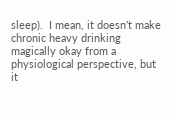sleep).  I mean, it doesn’t make chronic heavy drinking magically okay from a physiological perspective, but it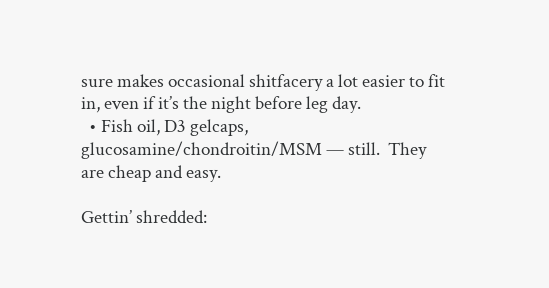sure makes occasional shitfacery a lot easier to fit in, even if it’s the night before leg day.
  • Fish oil, D3 gelcaps, glucosamine/chondroitin/MSM — still.  They are cheap and easy.

Gettin’ shredded: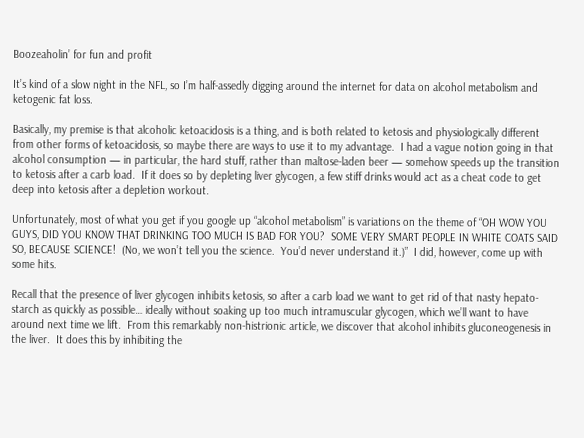Boozeaholin’ for fun and profit

It’s kind of a slow night in the NFL, so I’m half-assedly digging around the internet for data on alcohol metabolism and ketogenic fat loss.

Basically, my premise is that alcoholic ketoacidosis is a thing, and is both related to ketosis and physiologically different from other forms of ketoacidosis, so maybe there are ways to use it to my advantage.  I had a vague notion going in that alcohol consumption — in particular, the hard stuff, rather than maltose-laden beer — somehow speeds up the transition to ketosis after a carb load.  If it does so by depleting liver glycogen, a few stiff drinks would act as a cheat code to get deep into ketosis after a depletion workout.

Unfortunately, most of what you get if you google up “alcohol metabolism” is variations on the theme of “OH WOW YOU GUYS, DID YOU KNOW THAT DRINKING TOO MUCH IS BAD FOR YOU?  SOME VERY SMART PEOPLE IN WHITE COATS SAID SO, BECAUSE SCIENCE!  (No, we won’t tell you the science.  You’d never understand it.)”  I did, however, come up with some hits.

Recall that the presence of liver glycogen inhibits ketosis, so after a carb load we want to get rid of that nasty hepato-starch as quickly as possible… ideally without soaking up too much intramuscular glycogen, which we’ll want to have around next time we lift.  From this remarkably non-histrionic article, we discover that alcohol inhibits gluconeogenesis in the liver.  It does this by inhibiting the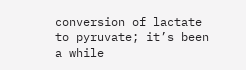conversion of lactate to pyruvate; it’s been a while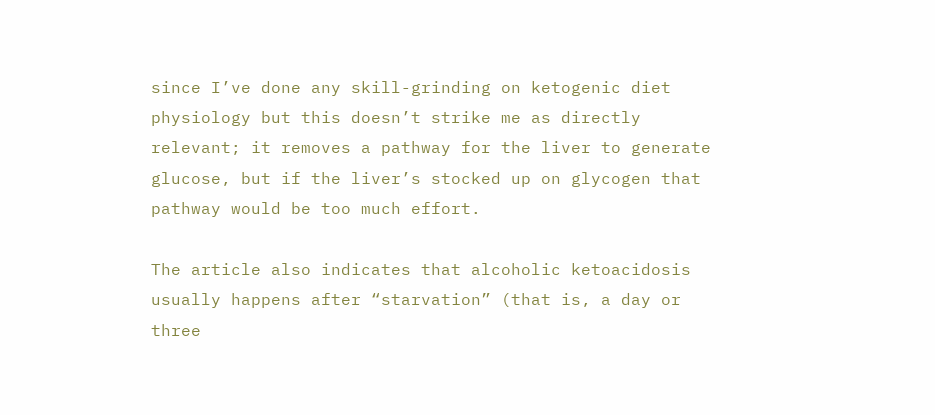since I’ve done any skill-grinding on ketogenic diet physiology but this doesn’t strike me as directly relevant; it removes a pathway for the liver to generate glucose, but if the liver’s stocked up on glycogen that pathway would be too much effort.

The article also indicates that alcoholic ketoacidosis usually happens after “starvation” (that is, a day or three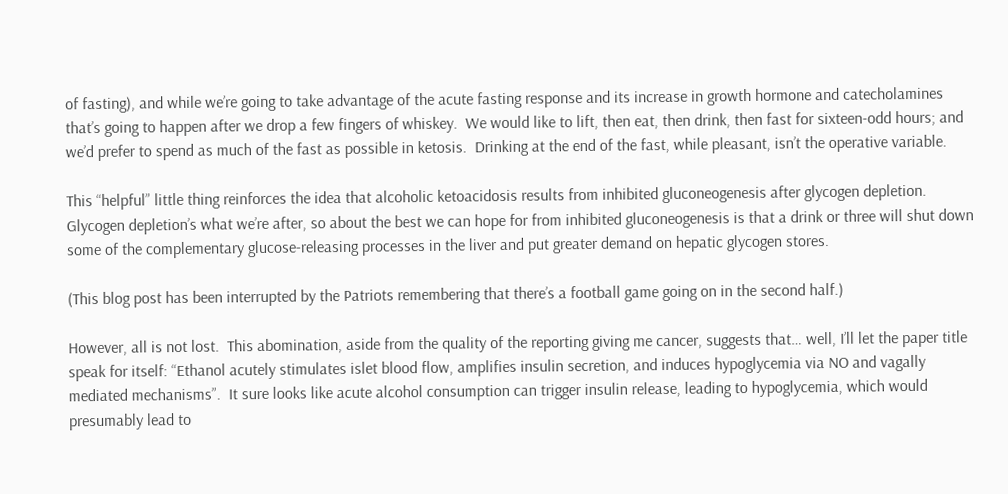of fasting), and while we’re going to take advantage of the acute fasting response and its increase in growth hormone and catecholamines that’s going to happen after we drop a few fingers of whiskey.  We would like to lift, then eat, then drink, then fast for sixteen-odd hours; and we’d prefer to spend as much of the fast as possible in ketosis.  Drinking at the end of the fast, while pleasant, isn’t the operative variable.

This “helpful” little thing reinforces the idea that alcoholic ketoacidosis results from inhibited gluconeogenesis after glycogen depletion.  Glycogen depletion’s what we’re after, so about the best we can hope for from inhibited gluconeogenesis is that a drink or three will shut down some of the complementary glucose-releasing processes in the liver and put greater demand on hepatic glycogen stores.

(This blog post has been interrupted by the Patriots remembering that there’s a football game going on in the second half.)

However, all is not lost.  This abomination, aside from the quality of the reporting giving me cancer, suggests that… well, I’ll let the paper title speak for itself: “Ethanol acutely stimulates islet blood flow, amplifies insulin secretion, and induces hypoglycemia via NO and vagally mediated mechanisms”.  It sure looks like acute alcohol consumption can trigger insulin release, leading to hypoglycemia, which would presumably lead to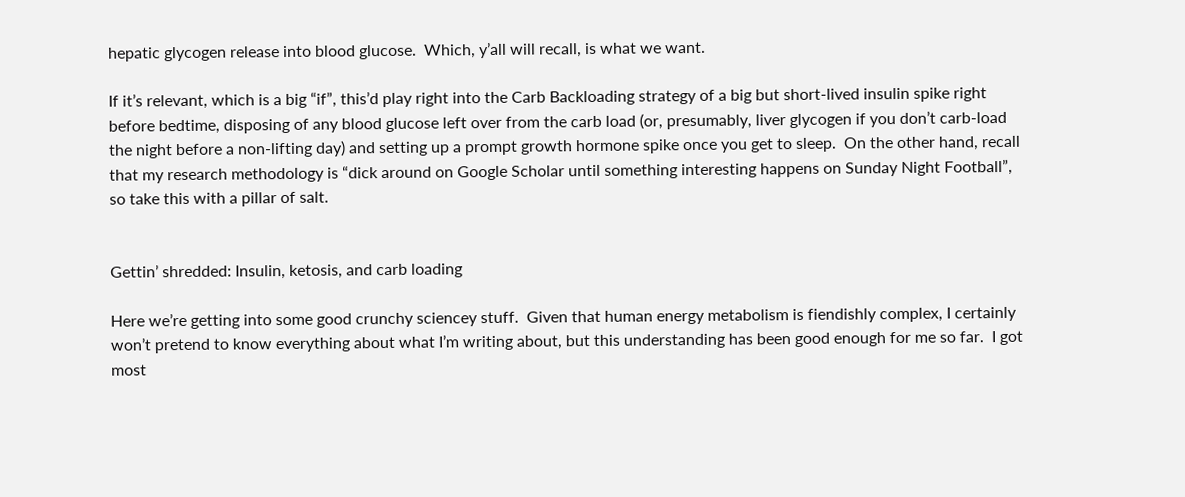hepatic glycogen release into blood glucose.  Which, y’all will recall, is what we want.

If it’s relevant, which is a big “if”, this’d play right into the Carb Backloading strategy of a big but short-lived insulin spike right before bedtime, disposing of any blood glucose left over from the carb load (or, presumably, liver glycogen if you don’t carb-load the night before a non-lifting day) and setting up a prompt growth hormone spike once you get to sleep.  On the other hand, recall that my research methodology is “dick around on Google Scholar until something interesting happens on Sunday Night Football”, so take this with a pillar of salt.


Gettin’ shredded: Insulin, ketosis, and carb loading

Here we’re getting into some good crunchy sciencey stuff.  Given that human energy metabolism is fiendishly complex, I certainly won’t pretend to know everything about what I’m writing about, but this understanding has been good enough for me so far.  I got most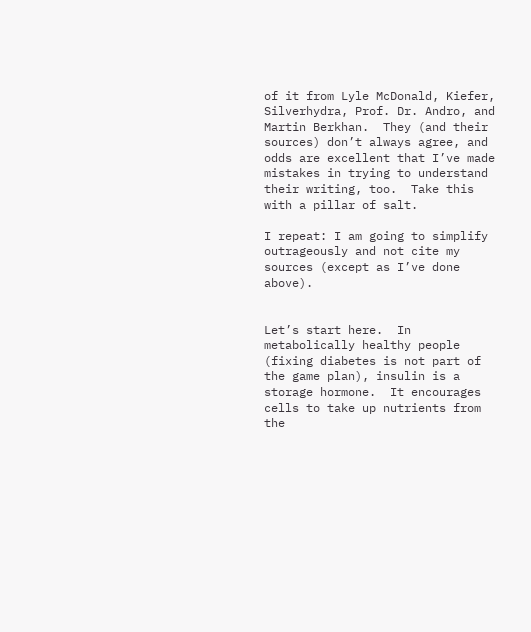of it from Lyle McDonald, Kiefer, Silverhydra, Prof. Dr. Andro, and Martin Berkhan.  They (and their sources) don’t always agree, and odds are excellent that I’ve made mistakes in trying to understand their writing, too.  Take this with a pillar of salt.

I repeat: I am going to simplify outrageously and not cite my sources (except as I’ve done above).


Let’s start here.  In metabolically healthy people (fixing diabetes is not part of the game plan), insulin is a storage hormone.  It encourages cells to take up nutrients from the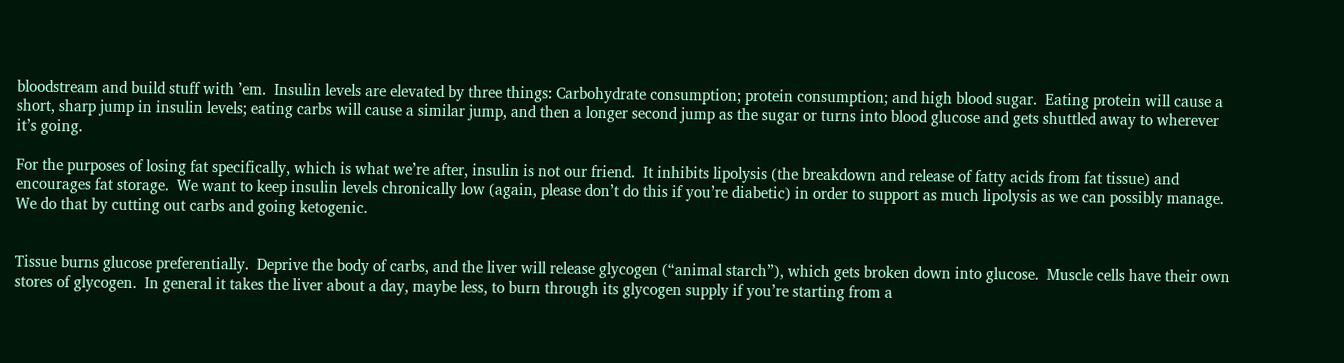bloodstream and build stuff with ’em.  Insulin levels are elevated by three things: Carbohydrate consumption; protein consumption; and high blood sugar.  Eating protein will cause a short, sharp jump in insulin levels; eating carbs will cause a similar jump, and then a longer second jump as the sugar or turns into blood glucose and gets shuttled away to wherever it’s going.

For the purposes of losing fat specifically, which is what we’re after, insulin is not our friend.  It inhibits lipolysis (the breakdown and release of fatty acids from fat tissue) and encourages fat storage.  We want to keep insulin levels chronically low (again, please don’t do this if you’re diabetic) in order to support as much lipolysis as we can possibly manage.  We do that by cutting out carbs and going ketogenic.


Tissue burns glucose preferentially.  Deprive the body of carbs, and the liver will release glycogen (“animal starch”), which gets broken down into glucose.  Muscle cells have their own stores of glycogen.  In general it takes the liver about a day, maybe less, to burn through its glycogen supply if you’re starting from a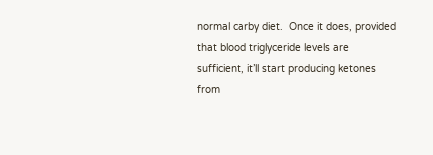normal carby diet.  Once it does, provided that blood triglyceride levels are sufficient, it’ll start producing ketones from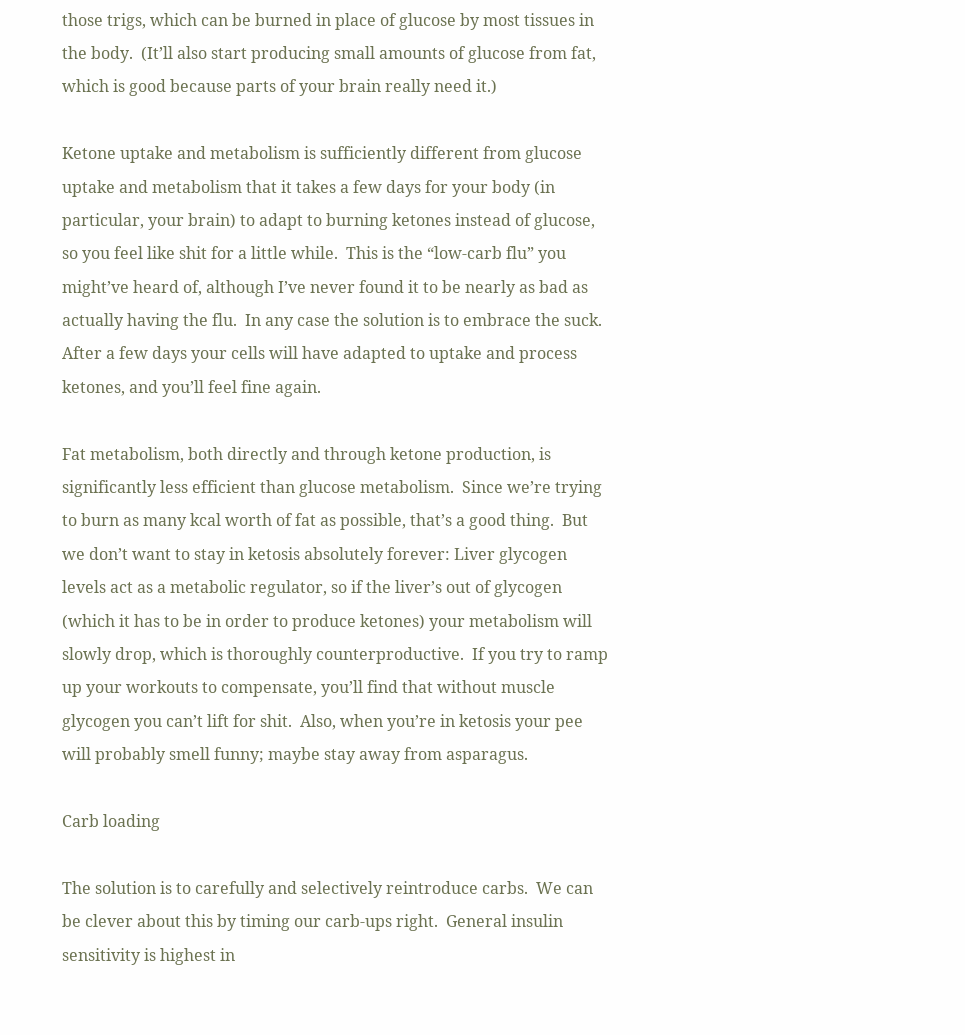those trigs, which can be burned in place of glucose by most tissues in the body.  (It’ll also start producing small amounts of glucose from fat, which is good because parts of your brain really need it.)

Ketone uptake and metabolism is sufficiently different from glucose uptake and metabolism that it takes a few days for your body (in particular, your brain) to adapt to burning ketones instead of glucose, so you feel like shit for a little while.  This is the “low-carb flu” you might’ve heard of, although I’ve never found it to be nearly as bad as actually having the flu.  In any case the solution is to embrace the suck.  After a few days your cells will have adapted to uptake and process ketones, and you’ll feel fine again.

Fat metabolism, both directly and through ketone production, is significantly less efficient than glucose metabolism.  Since we’re trying to burn as many kcal worth of fat as possible, that’s a good thing.  But we don’t want to stay in ketosis absolutely forever: Liver glycogen levels act as a metabolic regulator, so if the liver’s out of glycogen (which it has to be in order to produce ketones) your metabolism will slowly drop, which is thoroughly counterproductive.  If you try to ramp up your workouts to compensate, you’ll find that without muscle glycogen you can’t lift for shit.  Also, when you’re in ketosis your pee will probably smell funny; maybe stay away from asparagus.

Carb loading

The solution is to carefully and selectively reintroduce carbs.  We can be clever about this by timing our carb-ups right.  General insulin sensitivity is highest in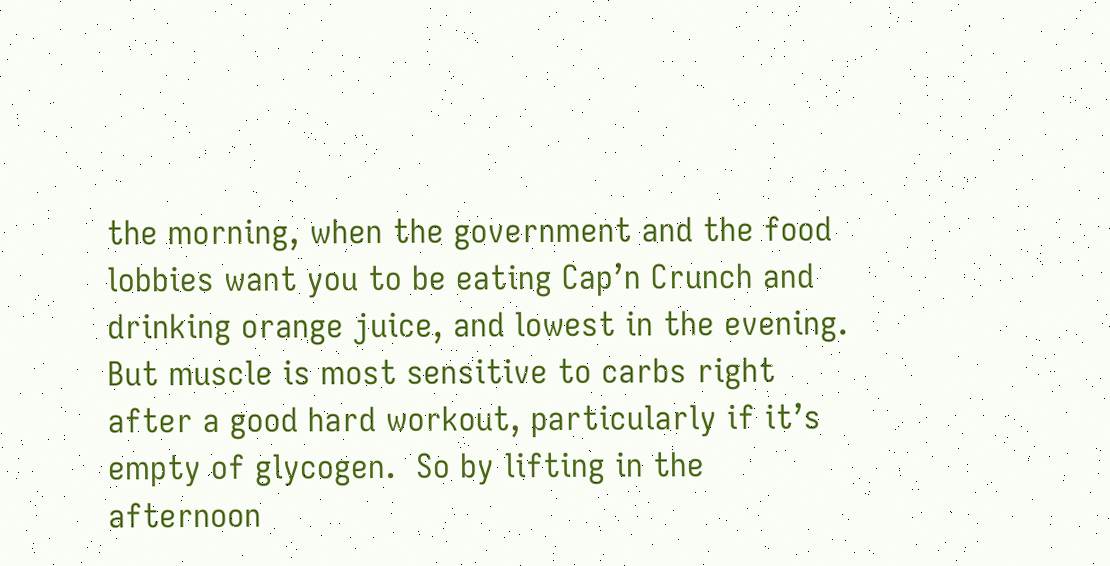the morning, when the government and the food lobbies want you to be eating Cap’n Crunch and drinking orange juice, and lowest in the evening.  But muscle is most sensitive to carbs right after a good hard workout, particularly if it’s empty of glycogen.  So by lifting in the afternoon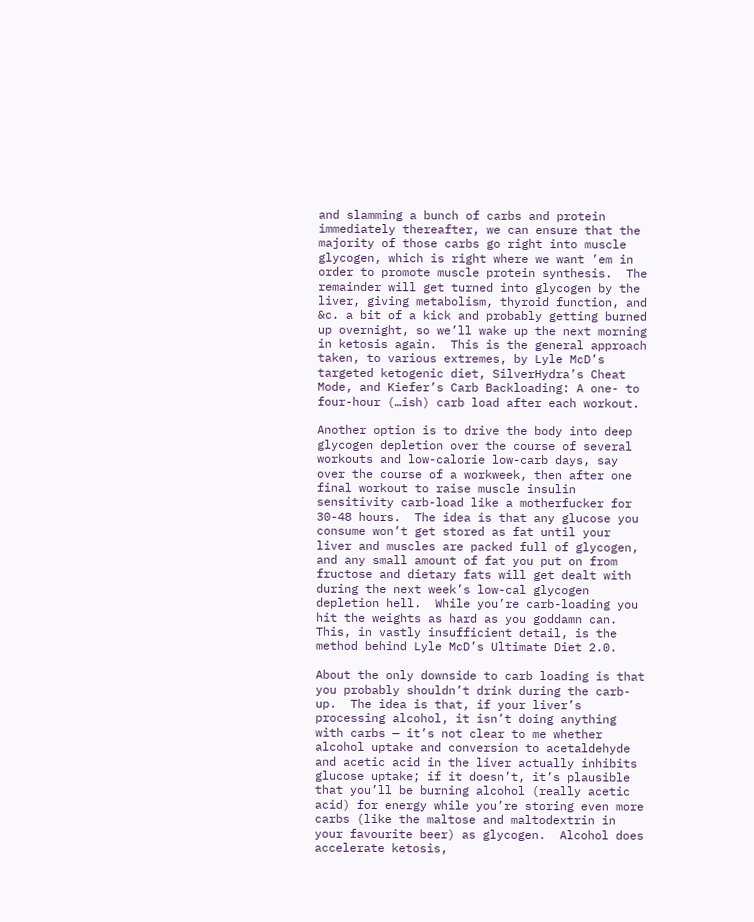and slamming a bunch of carbs and protein immediately thereafter, we can ensure that the majority of those carbs go right into muscle glycogen, which is right where we want ’em in order to promote muscle protein synthesis.  The remainder will get turned into glycogen by the liver, giving metabolism, thyroid function, and &c. a bit of a kick and probably getting burned up overnight, so we’ll wake up the next morning in ketosis again.  This is the general approach taken, to various extremes, by Lyle McD’s targeted ketogenic diet, SilverHydra’s Cheat Mode, and Kiefer’s Carb Backloading: A one- to four-hour (…ish) carb load after each workout.

Another option is to drive the body into deep glycogen depletion over the course of several workouts and low-calorie low-carb days, say over the course of a workweek, then after one final workout to raise muscle insulin sensitivity carb-load like a motherfucker for 30-48 hours.  The idea is that any glucose you consume won’t get stored as fat until your liver and muscles are packed full of glycogen, and any small amount of fat you put on from fructose and dietary fats will get dealt with during the next week’s low-cal glycogen depletion hell.  While you’re carb-loading you hit the weights as hard as you goddamn can.  This, in vastly insufficient detail, is the method behind Lyle McD’s Ultimate Diet 2.0.

About the only downside to carb loading is that you probably shouldn’t drink during the carb-up.  The idea is that, if your liver’s processing alcohol, it isn’t doing anything with carbs — it’s not clear to me whether alcohol uptake and conversion to acetaldehyde and acetic acid in the liver actually inhibits glucose uptake; if it doesn’t, it’s plausible that you’ll be burning alcohol (really acetic acid) for energy while you’re storing even more carbs (like the maltose and maltodextrin in your favourite beer) as glycogen.  Alcohol does accelerate ketosis,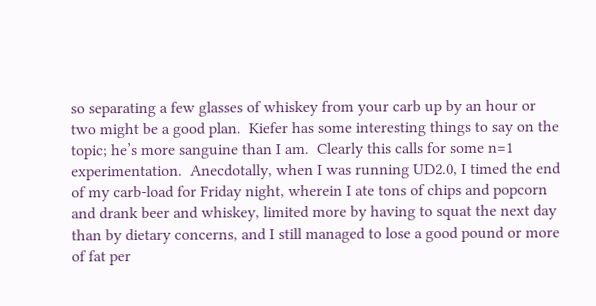so separating a few glasses of whiskey from your carb up by an hour or two might be a good plan.  Kiefer has some interesting things to say on the topic; he’s more sanguine than I am.  Clearly this calls for some n=1 experimentation.  Anecdotally, when I was running UD2.0, I timed the end of my carb-load for Friday night, wherein I ate tons of chips and popcorn and drank beer and whiskey, limited more by having to squat the next day than by dietary concerns, and I still managed to lose a good pound or more of fat per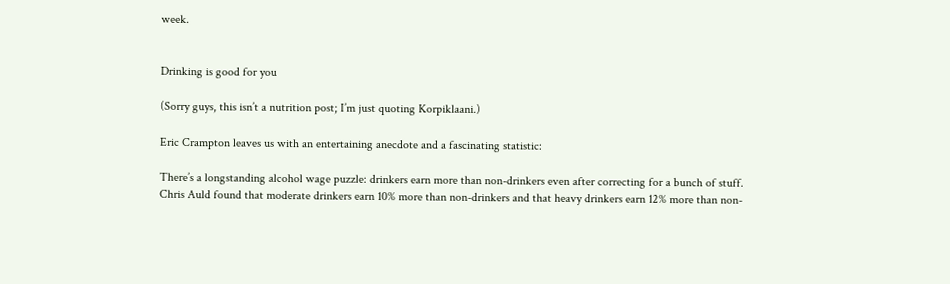week.


Drinking is good for you

(Sorry guys, this isn’t a nutrition post; I’m just quoting Korpiklaani.)

Eric Crampton leaves us with an entertaining anecdote and a fascinating statistic:

There’s a longstanding alcohol wage puzzle: drinkers earn more than non-drinkers even after correcting for a bunch of stuff. Chris Auld found that moderate drinkers earn 10% more than non-drinkers and that heavy drinkers earn 12% more than non-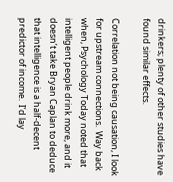drinkers; plenty of other studies have found similar effects.

Correlation not being causation, I look for upstream connections.  Way back when, Psychology Today noted that intelligent people drink more, and it doesn’t take Bryan Caplan to deduce that intelligence is a half-decent predictor of income.  I’d lay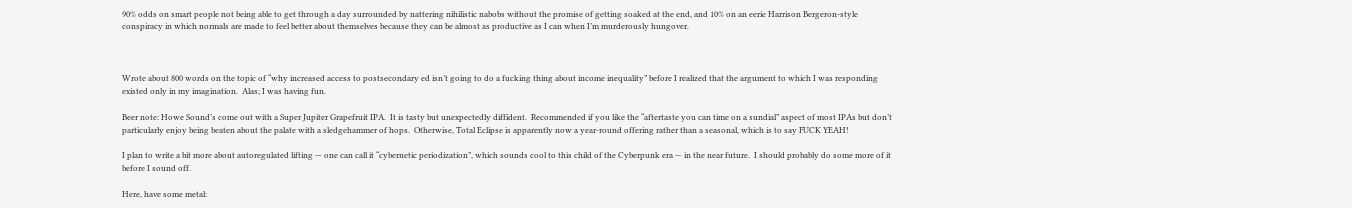90% odds on smart people not being able to get through a day surrounded by nattering nihilistic nabobs without the promise of getting soaked at the end, and 10% on an eerie Harrison Bergeron-style conspiracy in which normals are made to feel better about themselves because they can be almost as productive as I can when I’m murderously hungover.



Wrote about 800 words on the topic of “why increased access to postsecondary ed isn’t going to do a fucking thing about income inequality” before I realized that the argument to which I was responding existed only in my imagination.  Alas; I was having fun.

Beer note: Howe Sound’s come out with a Super Jupiter Grapefruit IPA.  It is tasty but unexpectedly diffident.  Recommended if you like the “aftertaste you can time on a sundial” aspect of most IPAs but don’t particularly enjoy being beaten about the palate with a sledgehammer of hops.  Otherwise, Total Eclipse is apparently now a year-round offering rather than a seasonal, which is to say FUCK YEAH!

I plan to write a bit more about autoregulated lifting — one can call it “cybernetic periodization”, which sounds cool to this child of the Cyberpunk era — in the near future.  I should probably do some more of it before I sound off.

Here, have some metal: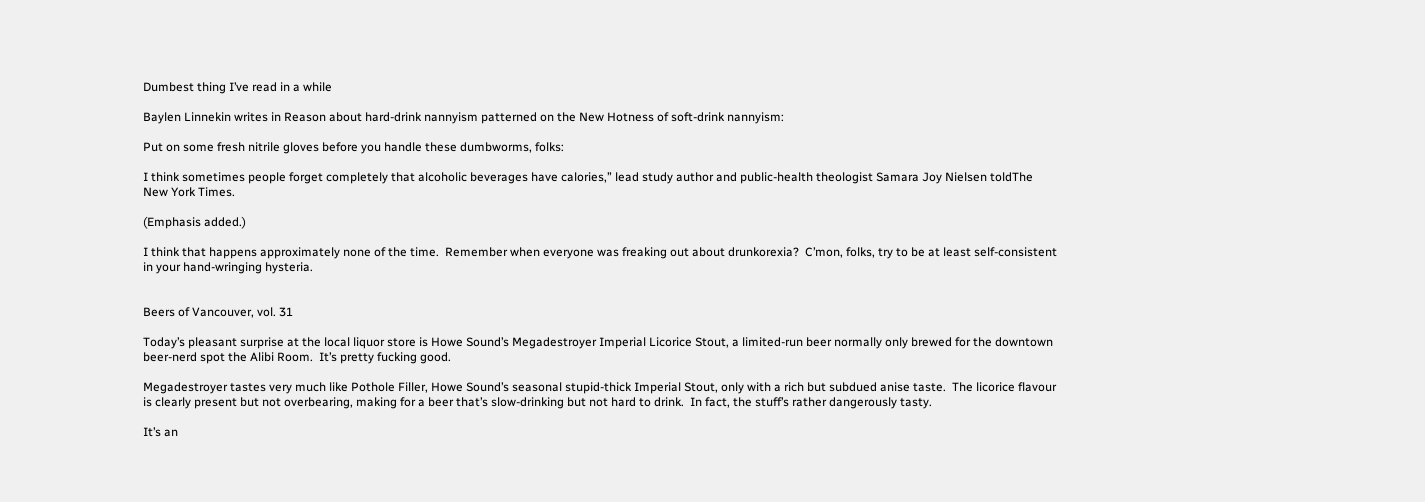Dumbest thing I’ve read in a while

Baylen Linnekin writes in Reason about hard-drink nannyism patterned on the New Hotness of soft-drink nannyism:

Put on some fresh nitrile gloves before you handle these dumbworms, folks:

I think sometimes people forget completely that alcoholic beverages have calories,” lead study author and public-health theologist Samara Joy Nielsen toldThe New York Times.

(Emphasis added.)

I think that happens approximately none of the time.  Remember when everyone was freaking out about drunkorexia?  C’mon, folks, try to be at least self-consistent in your hand-wringing hysteria.


Beers of Vancouver, vol. 31

Today’s pleasant surprise at the local liquor store is Howe Sound’s Megadestroyer Imperial Licorice Stout, a limited-run beer normally only brewed for the downtown beer-nerd spot the Alibi Room.  It’s pretty fucking good.

Megadestroyer tastes very much like Pothole Filler, Howe Sound’s seasonal stupid-thick Imperial Stout, only with a rich but subdued anise taste.  The licorice flavour is clearly present but not overbearing, making for a beer that’s slow-drinking but not hard to drink.  In fact, the stuff’s rather dangerously tasty.

It’s an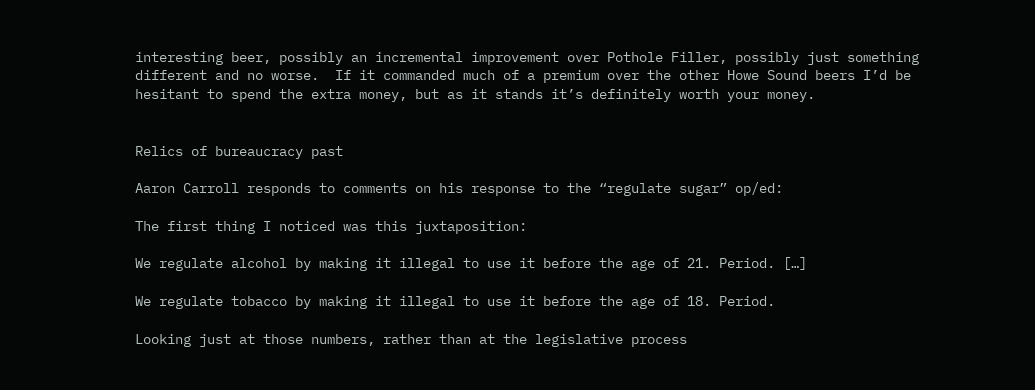interesting beer, possibly an incremental improvement over Pothole Filler, possibly just something different and no worse.  If it commanded much of a premium over the other Howe Sound beers I’d be hesitant to spend the extra money, but as it stands it’s definitely worth your money.


Relics of bureaucracy past

Aaron Carroll responds to comments on his response to the “regulate sugar” op/ed:

The first thing I noticed was this juxtaposition:

We regulate alcohol by making it illegal to use it before the age of 21. Period. […]

We regulate tobacco by making it illegal to use it before the age of 18. Period.

Looking just at those numbers, rather than at the legislative process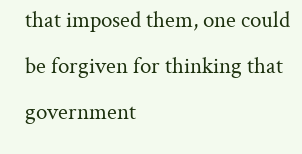that imposed them, one could be forgiven for thinking that government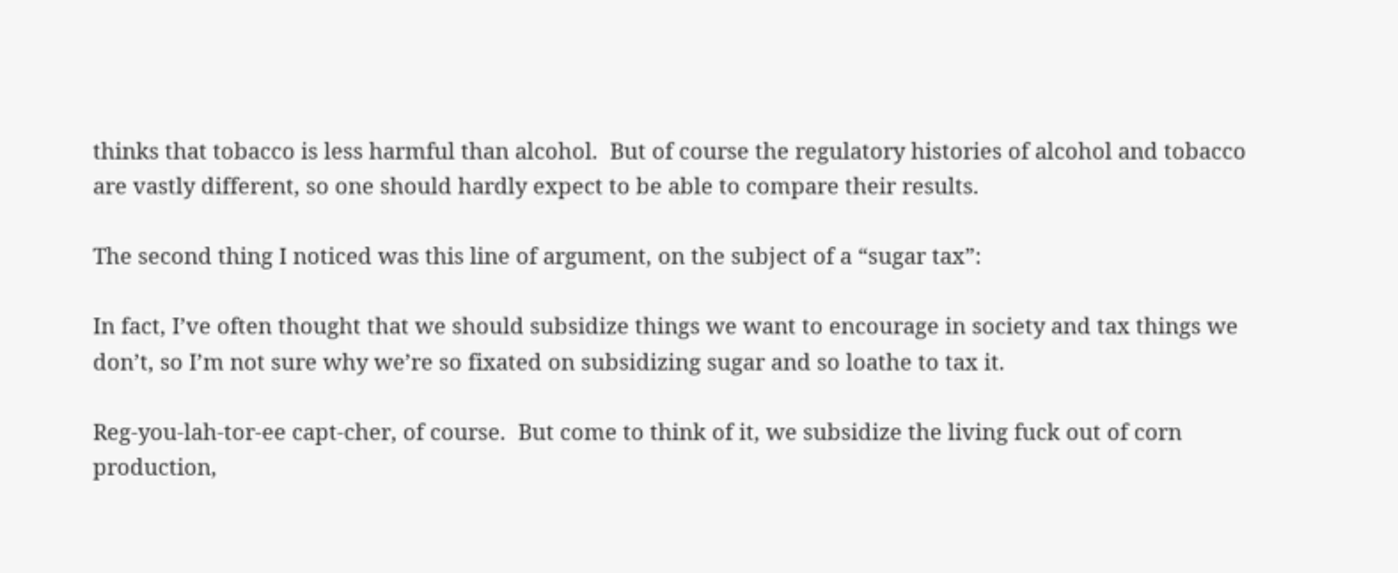thinks that tobacco is less harmful than alcohol.  But of course the regulatory histories of alcohol and tobacco are vastly different, so one should hardly expect to be able to compare their results.

The second thing I noticed was this line of argument, on the subject of a “sugar tax”:

In fact, I’ve often thought that we should subsidize things we want to encourage in society and tax things we don’t, so I’m not sure why we’re so fixated on subsidizing sugar and so loathe to tax it.

Reg-you-lah-tor-ee capt-cher, of course.  But come to think of it, we subsidize the living fuck out of corn production,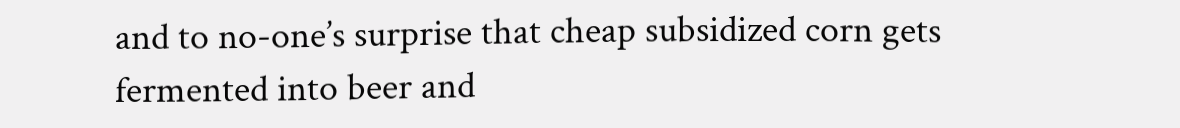and to no-one’s surprise that cheap subsidized corn gets fermented into beer and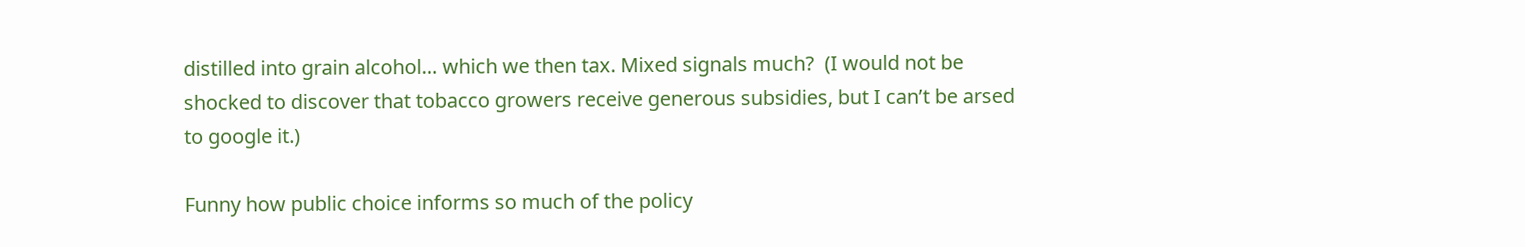distilled into grain alcohol… which we then tax. Mixed signals much?  (I would not be shocked to discover that tobacco growers receive generous subsidies, but I can’t be arsed to google it.)

Funny how public choice informs so much of the policy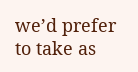we’d prefer to take as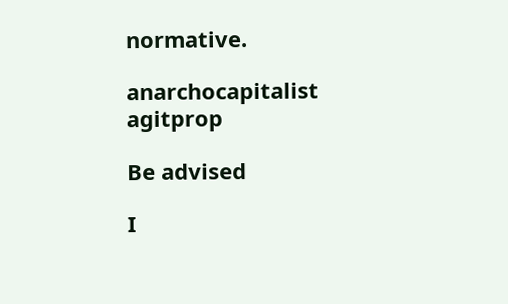normative.

anarchocapitalist agitprop

Be advised

I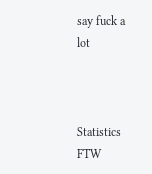say fuck a lot



Statistics FTW